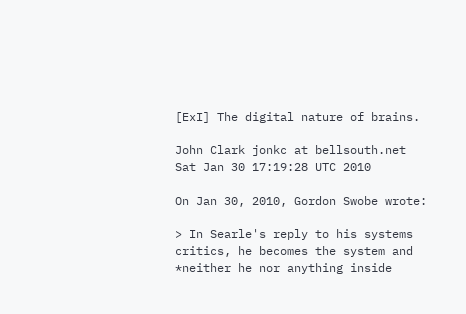[ExI] The digital nature of brains.

John Clark jonkc at bellsouth.net
Sat Jan 30 17:19:28 UTC 2010

On Jan 30, 2010, Gordon Swobe wrote:

> In Searle's reply to his systems critics, he becomes the system and *neither he nor anything inside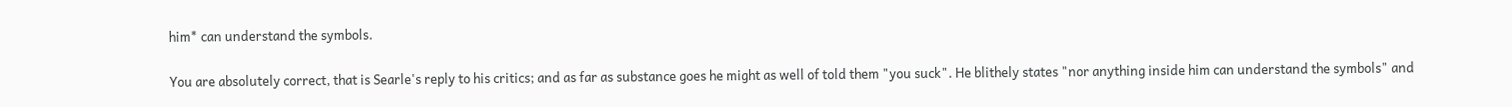him* can understand the symbols.

You are absolutely correct, that is Searle's reply to his critics; and as far as substance goes he might as well of told them "you suck". He blithely states "nor anything inside him can understand the symbols" and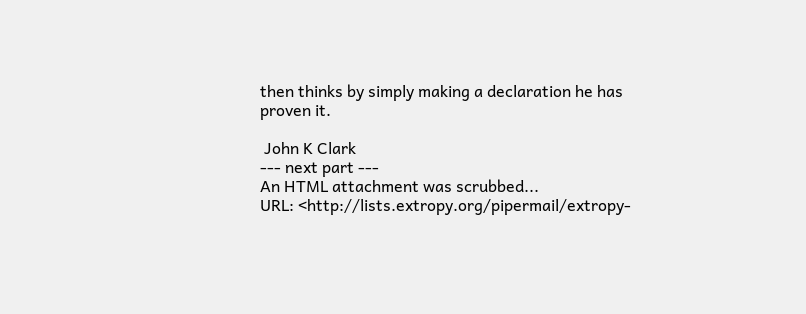then thinks by simply making a declaration he has proven it.

 John K Clark
--- next part ---
An HTML attachment was scrubbed...
URL: <http://lists.extropy.org/pipermail/extropy-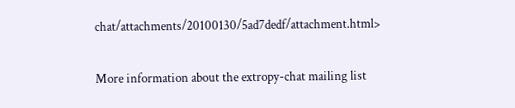chat/attachments/20100130/5ad7dedf/attachment.html>

More information about the extropy-chat mailing list